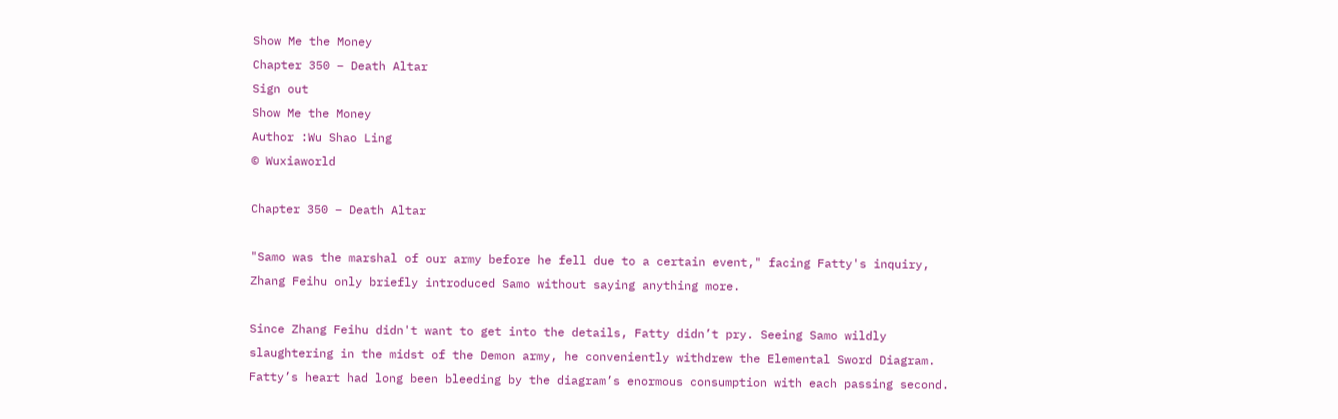Show Me the Money
Chapter 350 – Death Altar
Sign out
Show Me the Money
Author :Wu Shao Ling
© Wuxiaworld

Chapter 350 – Death Altar

"Samo was the marshal of our army before he fell due to a certain event," facing Fatty's inquiry, Zhang Feihu only briefly introduced Samo without saying anything more.

Since Zhang Feihu didn't want to get into the details, Fatty didn’t pry. Seeing Samo wildly slaughtering in the midst of the Demon army, he conveniently withdrew the Elemental Sword Diagram. Fatty’s heart had long been bleeding by the diagram’s enormous consumption with each passing second.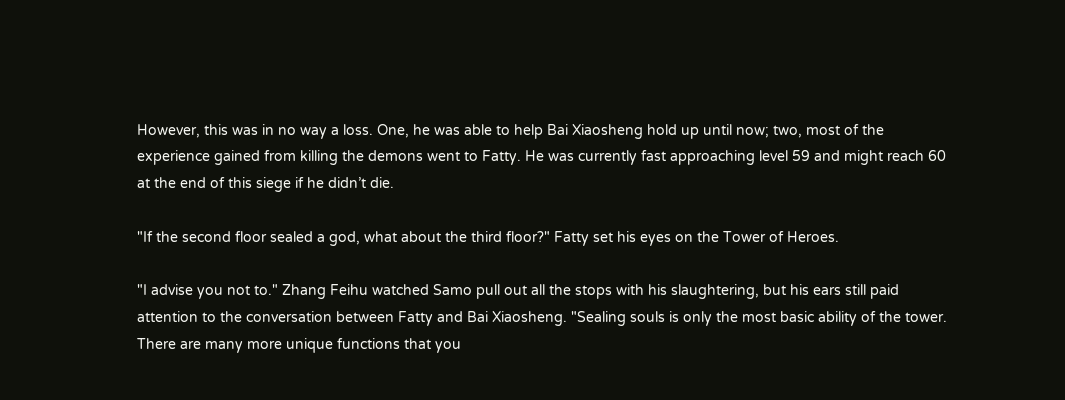However, this was in no way a loss. One, he was able to help Bai Xiaosheng hold up until now; two, most of the experience gained from killing the demons went to Fatty. He was currently fast approaching level 59 and might reach 60 at the end of this siege if he didn’t die.

"If the second floor sealed a god, what about the third floor?" Fatty set his eyes on the Tower of Heroes.

"I advise you not to." Zhang Feihu watched Samo pull out all the stops with his slaughtering, but his ears still paid attention to the conversation between Fatty and Bai Xiaosheng. "Sealing souls is only the most basic ability of the tower. There are many more unique functions that you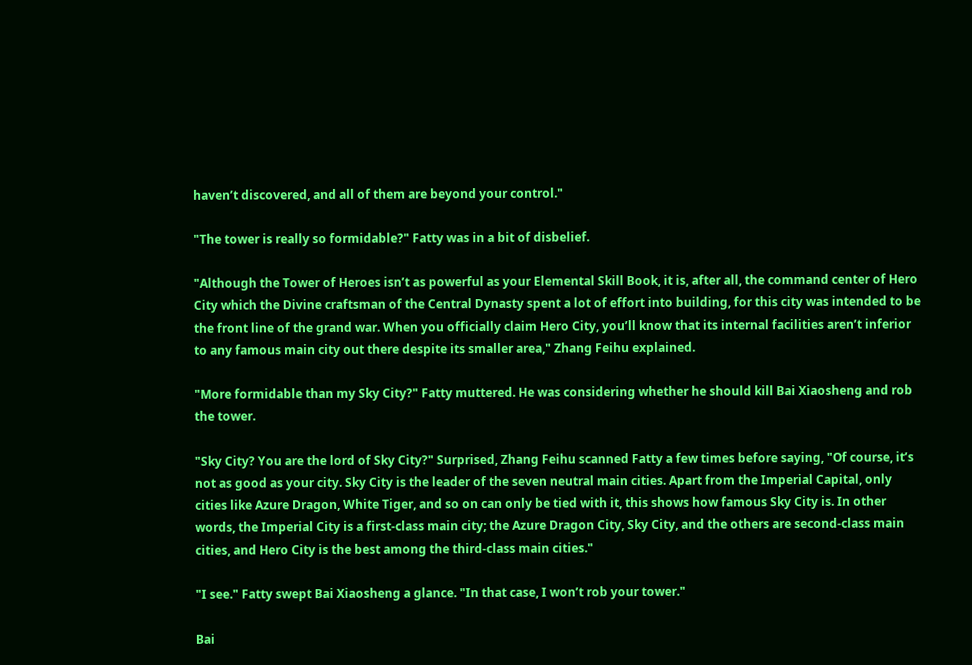haven’t discovered, and all of them are beyond your control."

"The tower is really so formidable?" Fatty was in a bit of disbelief.

"Although the Tower of Heroes isn’t as powerful as your Elemental Skill Book, it is, after all, the command center of Hero City which the Divine craftsman of the Central Dynasty spent a lot of effort into building, for this city was intended to be the front line of the grand war. When you officially claim Hero City, you’ll know that its internal facilities aren’t inferior to any famous main city out there despite its smaller area," Zhang Feihu explained.

"More formidable than my Sky City?" Fatty muttered. He was considering whether he should kill Bai Xiaosheng and rob the tower.

"Sky City? You are the lord of Sky City?" Surprised, Zhang Feihu scanned Fatty a few times before saying, "Of course, it’s not as good as your city. Sky City is the leader of the seven neutral main cities. Apart from the Imperial Capital, only cities like Azure Dragon, White Tiger, and so on can only be tied with it, this shows how famous Sky City is. In other words, the Imperial City is a first-class main city; the Azure Dragon City, Sky City, and the others are second-class main cities, and Hero City is the best among the third-class main cities."

"I see." Fatty swept Bai Xiaosheng a glance. "In that case, I won’t rob your tower."

Bai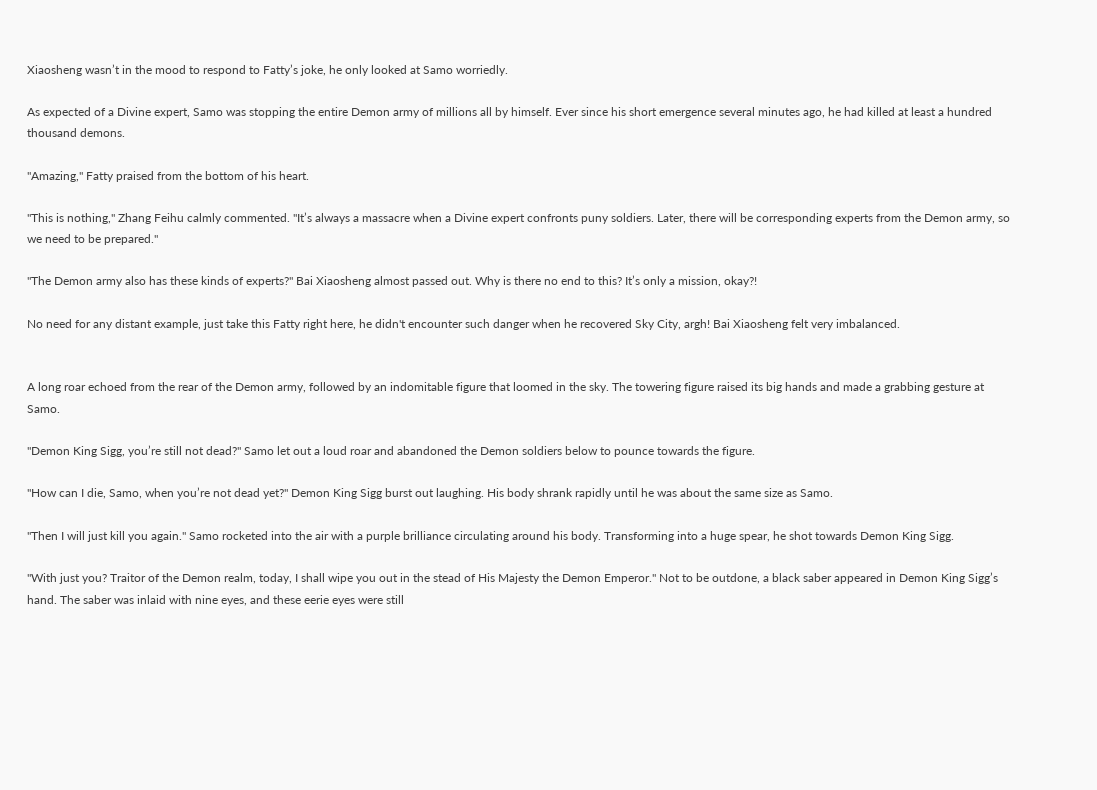Xiaosheng wasn’t in the mood to respond to Fatty’s joke, he only looked at Samo worriedly.

As expected of a Divine expert, Samo was stopping the entire Demon army of millions all by himself. Ever since his short emergence several minutes ago, he had killed at least a hundred thousand demons.

"Amazing," Fatty praised from the bottom of his heart.

"This is nothing," Zhang Feihu calmly commented. "It’s always a massacre when a Divine expert confronts puny soldiers. Later, there will be corresponding experts from the Demon army, so we need to be prepared."

"The Demon army also has these kinds of experts?" Bai Xiaosheng almost passed out. Why is there no end to this? It’s only a mission, okay?!

No need for any distant example, just take this Fatty right here, he didn't encounter such danger when he recovered Sky City, argh! Bai Xiaosheng felt very imbalanced.


A long roar echoed from the rear of the Demon army, followed by an indomitable figure that loomed in the sky. The towering figure raised its big hands and made a grabbing gesture at Samo.

"Demon King Sigg, you’re still not dead?" Samo let out a loud roar and abandoned the Demon soldiers below to pounce towards the figure.

"How can I die, Samo, when you’re not dead yet?" Demon King Sigg burst out laughing. His body shrank rapidly until he was about the same size as Samo.

"Then I will just kill you again." Samo rocketed into the air with a purple brilliance circulating around his body. Transforming into a huge spear, he shot towards Demon King Sigg.

"With just you? Traitor of the Demon realm, today, I shall wipe you out in the stead of His Majesty the Demon Emperor." Not to be outdone, a black saber appeared in Demon King Sigg’s hand. The saber was inlaid with nine eyes, and these eerie eyes were still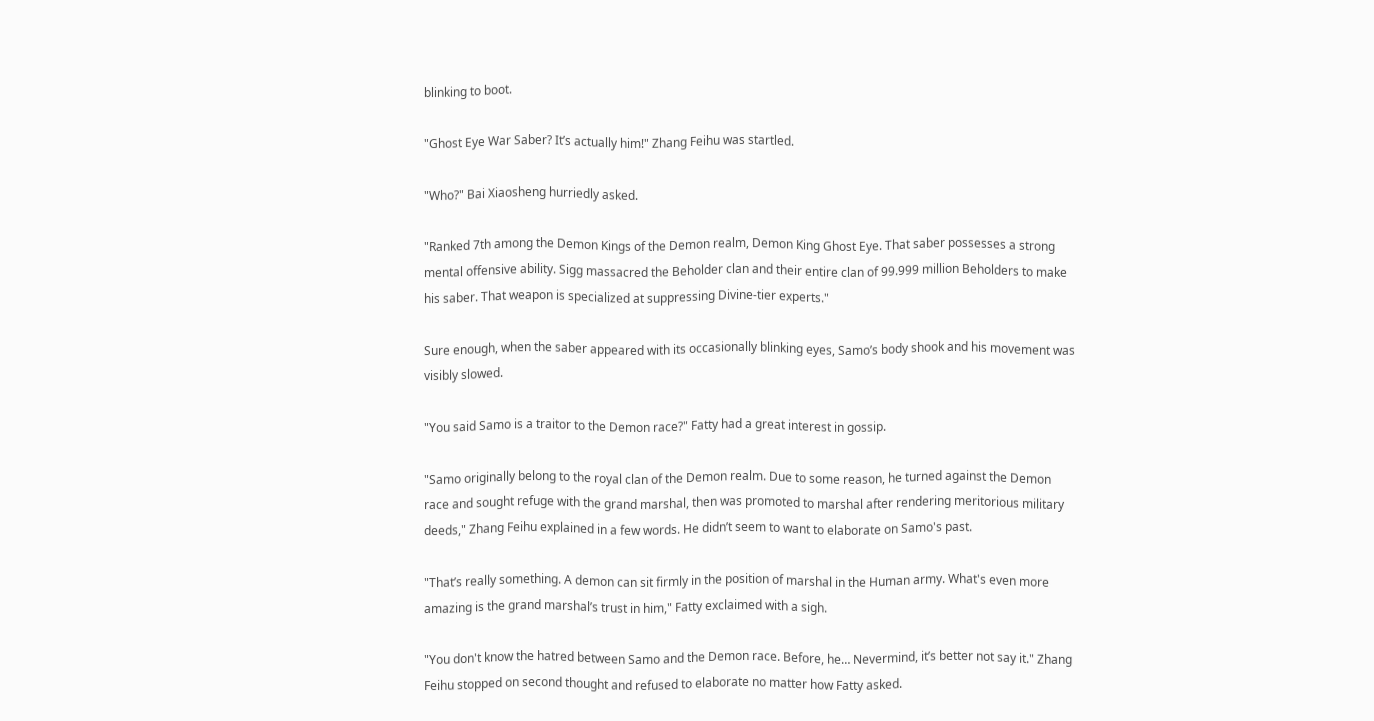blinking to boot.

"Ghost Eye War Saber? It’s actually him!" Zhang Feihu was startled.

"Who?" Bai Xiaosheng hurriedly asked.

"Ranked 7th among the Demon Kings of the Demon realm, Demon King Ghost Eye. That saber possesses a strong mental offensive ability. Sigg massacred the Beholder clan and their entire clan of 99.999 million Beholders to make his saber. That weapon is specialized at suppressing Divine-tier experts."

Sure enough, when the saber appeared with its occasionally blinking eyes, Samo’s body shook and his movement was visibly slowed.

"You said Samo is a traitor to the Demon race?" Fatty had a great interest in gossip.

"Samo originally belong to the royal clan of the Demon realm. Due to some reason, he turned against the Demon race and sought refuge with the grand marshal, then was promoted to marshal after rendering meritorious military deeds," Zhang Feihu explained in a few words. He didn’t seem to want to elaborate on Samo's past.

"That’s really something. A demon can sit firmly in the position of marshal in the Human army. What's even more amazing is the grand marshal’s trust in him," Fatty exclaimed with a sigh.

"You don't know the hatred between Samo and the Demon race. Before, he… Nevermind, it’s better not say it." Zhang Feihu stopped on second thought and refused to elaborate no matter how Fatty asked.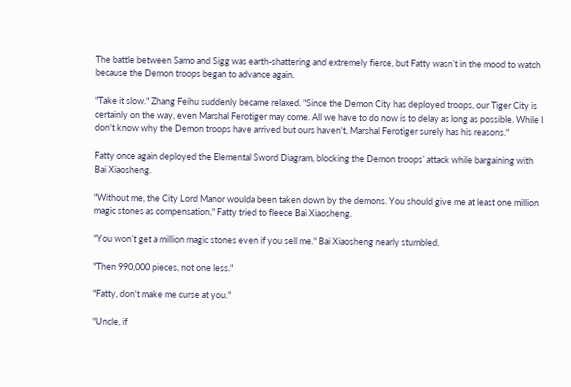The battle between Samo and Sigg was earth-shattering and extremely fierce, but Fatty wasn’t in the mood to watch because the Demon troops began to advance again.

"Take it slow." Zhang Feihu suddenly became relaxed. "Since the Demon City has deployed troops, our Tiger City is certainly on the way, even Marshal Ferotiger may come. All we have to do now is to delay as long as possible. While I don't know why the Demon troops have arrived but ours haven't, Marshal Ferotiger surely has his reasons."

Fatty once again deployed the Elemental Sword Diagram, blocking the Demon troops’ attack while bargaining with Bai Xiaosheng.

"Without me, the City Lord Manor woulda been taken down by the demons. You should give me at least one million magic stones as compensation," Fatty tried to fleece Bai Xiaosheng.

"You won’t get a million magic stones even if you sell me." Bai Xiaosheng nearly stumbled.

"Then 990,000 pieces, not one less."

"Fatty, don't make me curse at you."

"Uncle, if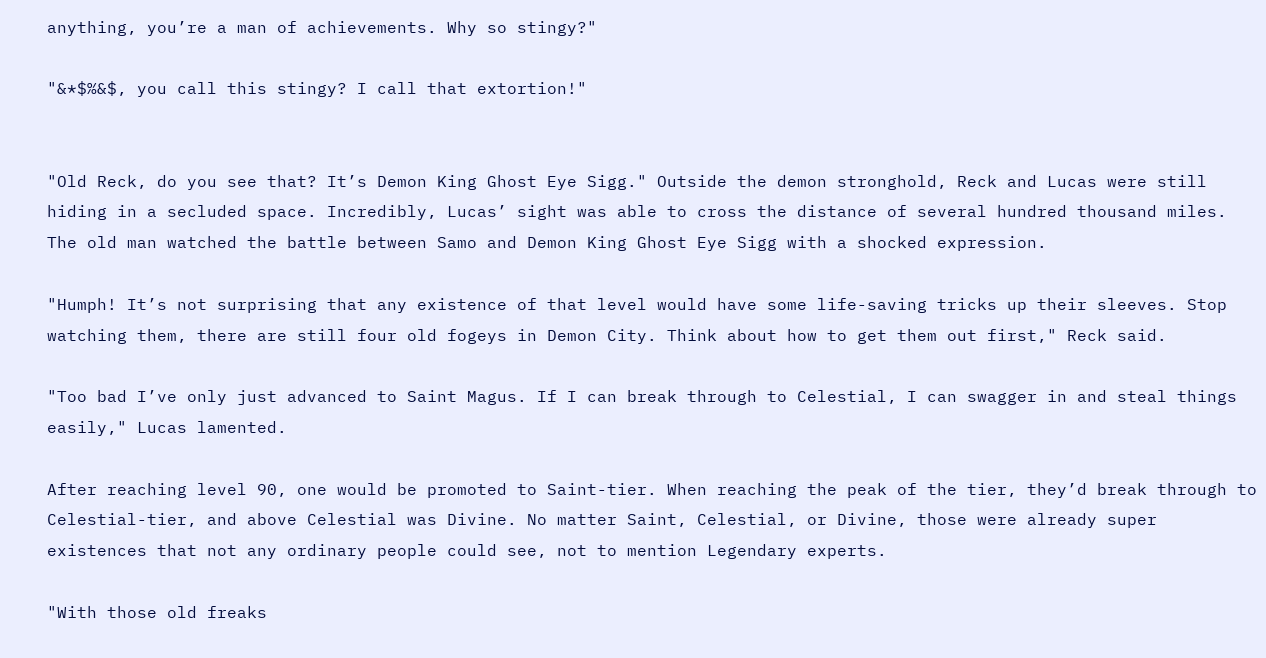anything, you’re a man of achievements. Why so stingy?"

"&*$%&$, you call this stingy? I call that extortion!"


"Old Reck, do you see that? It’s Demon King Ghost Eye Sigg." Outside the demon stronghold, Reck and Lucas were still hiding in a secluded space. Incredibly, Lucas’ sight was able to cross the distance of several hundred thousand miles. The old man watched the battle between Samo and Demon King Ghost Eye Sigg with a shocked expression.

"Humph! It’s not surprising that any existence of that level would have some life-saving tricks up their sleeves. Stop watching them, there are still four old fogeys in Demon City. Think about how to get them out first," Reck said.

"Too bad I’ve only just advanced to Saint Magus. If I can break through to Celestial, I can swagger in and steal things easily," Lucas lamented.

After reaching level 90, one would be promoted to Saint-tier. When reaching the peak of the tier, they’d break through to Celestial-tier, and above Celestial was Divine. No matter Saint, Celestial, or Divine, those were already super existences that not any ordinary people could see, not to mention Legendary experts.

"With those old freaks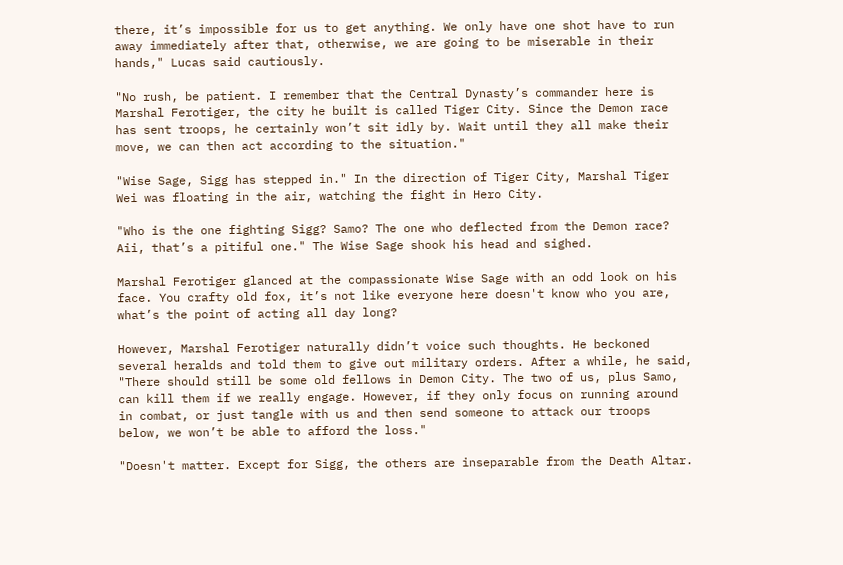there, it’s impossible for us to get anything. We only have one shot have to run away immediately after that, otherwise, we are going to be miserable in their hands," Lucas said cautiously.

"No rush, be patient. I remember that the Central Dynasty’s commander here is Marshal Ferotiger, the city he built is called Tiger City. Since the Demon race has sent troops, he certainly won’t sit idly by. Wait until they all make their move, we can then act according to the situation."

"Wise Sage, Sigg has stepped in." In the direction of Tiger City, Marshal Tiger Wei was floating in the air, watching the fight in Hero City.

"Who is the one fighting Sigg? Samo? The one who deflected from the Demon race? Aii, that’s a pitiful one." The Wise Sage shook his head and sighed.

Marshal Ferotiger glanced at the compassionate Wise Sage with an odd look on his face. You crafty old fox, it’s not like everyone here doesn't know who you are, what’s the point of acting all day long?

However, Marshal Ferotiger naturally didn’t voice such thoughts. He beckoned several heralds and told them to give out military orders. After a while, he said, "There should still be some old fellows in Demon City. The two of us, plus Samo, can kill them if we really engage. However, if they only focus on running around in combat, or just tangle with us and then send someone to attack our troops below, we won’t be able to afford the loss."

"Doesn't matter. Except for Sigg, the others are inseparable from the Death Altar.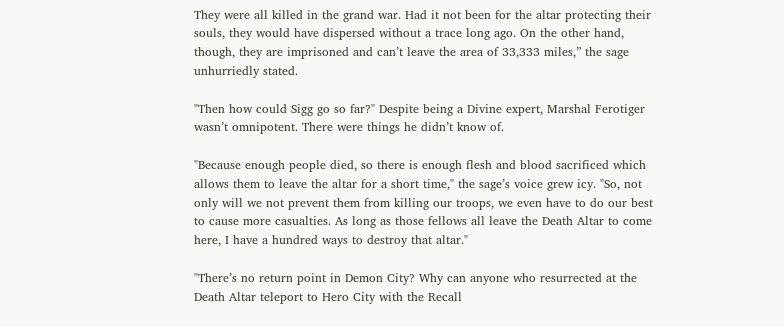They were all killed in the grand war. Had it not been for the altar protecting their souls, they would have dispersed without a trace long ago. On the other hand, though, they are imprisoned and can’t leave the area of 33,333 miles,” the sage unhurriedly stated.

"Then how could Sigg go so far?" Despite being a Divine expert, Marshal Ferotiger wasn’t omnipotent. There were things he didn’t know of.

"Because enough people died, so there is enough flesh and blood sacrificed which allows them to leave the altar for a short time," the sage’s voice grew icy. "So, not only will we not prevent them from killing our troops, we even have to do our best to cause more casualties. As long as those fellows all leave the Death Altar to come here, I have a hundred ways to destroy that altar."

"There’s no return point in Demon City? Why can anyone who resurrected at the Death Altar teleport to Hero City with the Recall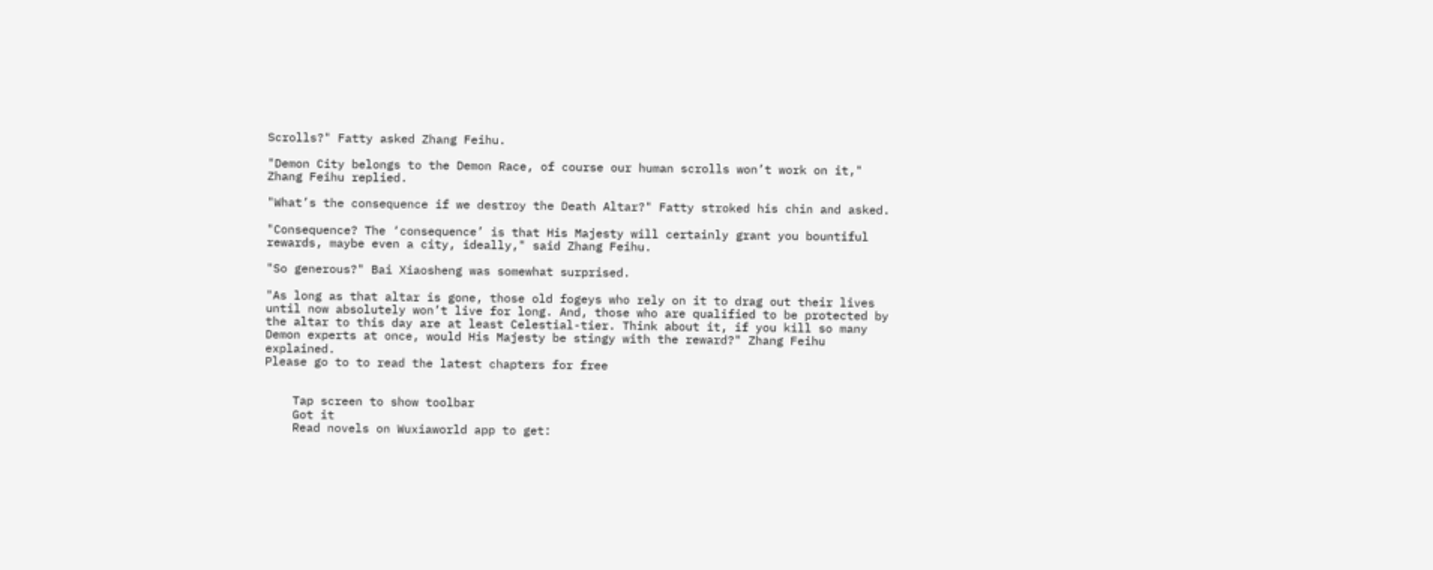Scrolls?" Fatty asked Zhang Feihu.

"Demon City belongs to the Demon Race, of course our human scrolls won’t work on it," Zhang Feihu replied.

"What’s the consequence if we destroy the Death Altar?" Fatty stroked his chin and asked.

"Consequence? The ‘consequence’ is that His Majesty will certainly grant you bountiful rewards, maybe even a city, ideally," said Zhang Feihu.

"So generous?" Bai Xiaosheng was somewhat surprised.

"As long as that altar is gone, those old fogeys who rely on it to drag out their lives until now absolutely won’t live for long. And, those who are qualified to be protected by the altar to this day are at least Celestial-tier. Think about it, if you kill so many Demon experts at once, would His Majesty be stingy with the reward?" Zhang Feihu explained.
Please go to to read the latest chapters for free


    Tap screen to show toolbar
    Got it
    Read novels on Wuxiaworld app to get: